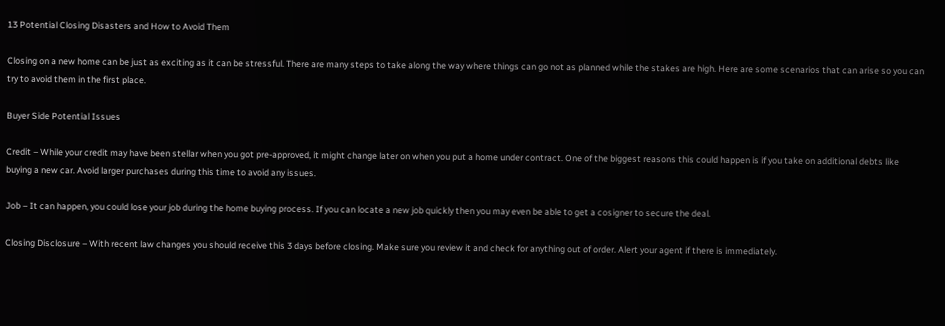13 Potential Closing Disasters and How to Avoid Them

Closing on a new home can be just as exciting as it can be stressful. There are many steps to take along the way where things can go not as planned while the stakes are high. Here are some scenarios that can arise so you can try to avoid them in the first place.

Buyer Side Potential Issues

Credit – While your credit may have been stellar when you got pre-approved, it might change later on when you put a home under contract. One of the biggest reasons this could happen is if you take on additional debts like buying a new car. Avoid larger purchases during this time to avoid any issues.

Job – It can happen, you could lose your job during the home buying process. If you can locate a new job quickly then you may even be able to get a cosigner to secure the deal.

Closing Disclosure – With recent law changes you should receive this 3 days before closing. Make sure you review it and check for anything out of order. Alert your agent if there is immediately.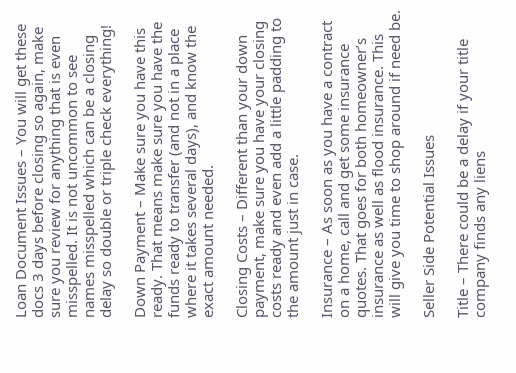Loan Document Issues – You will get these docs 3 days before closing so again, make sure you review for anything that is even misspelled. It is not uncommon to see names misspelled which can be a closing delay so double or triple check everything!

Down Payment – Make sure you have this ready. That means make sure you have the funds ready to transfer (and not in a place where it takes several days), and know the exact amount needed.

Closing Costs – Different than your down payment, make sure you have your closing costs ready and even add a little padding to the amount just in case.

Insurance – As soon as you have a contract on a home, call and get some insurance quotes. That goes for both homeowner’s insurance as well as flood insurance. This will give you time to shop around if need be.

Seller Side Potential Issues

Title – There could be a delay if your title company finds any liens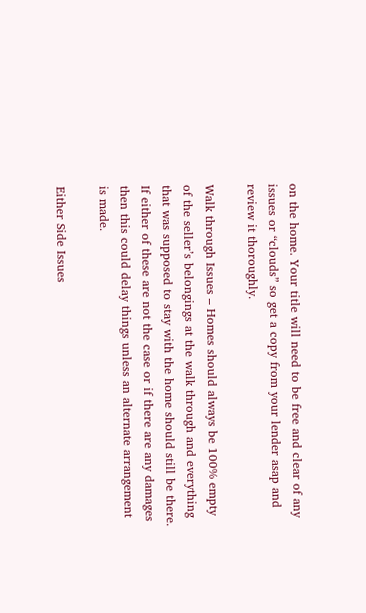on the home. Your title will need to be free and clear of any issues or “clouds” so get a copy from your lender asap and review it thoroughly.

Walk through Issues – Homes should always be 100% empty of the seller’s belongings at the walk through and everything that was supposed to stay with the home should still be there. If either of these are not the case or if there are any damages then this could delay things unless an alternate arrangement is made.

Either Side Issues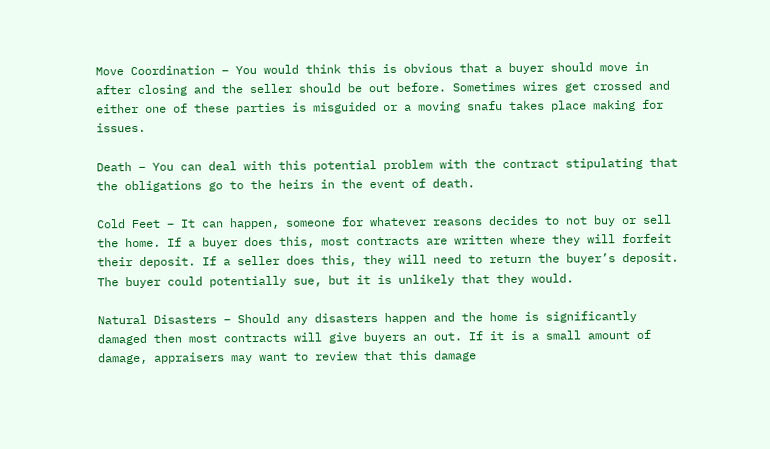Move Coordination – You would think this is obvious that a buyer should move in after closing and the seller should be out before. Sometimes wires get crossed and either one of these parties is misguided or a moving snafu takes place making for issues.

Death – You can deal with this potential problem with the contract stipulating that the obligations go to the heirs in the event of death.

Cold Feet – It can happen, someone for whatever reasons decides to not buy or sell the home. If a buyer does this, most contracts are written where they will forfeit their deposit. If a seller does this, they will need to return the buyer’s deposit. The buyer could potentially sue, but it is unlikely that they would.

Natural Disasters – Should any disasters happen and the home is significantly damaged then most contracts will give buyers an out. If it is a small amount of damage, appraisers may want to review that this damage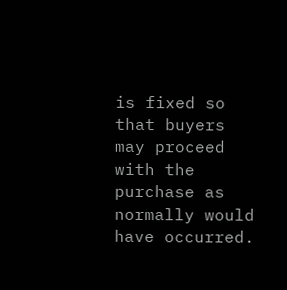is fixed so that buyers may proceed with the purchase as normally would have occurred.